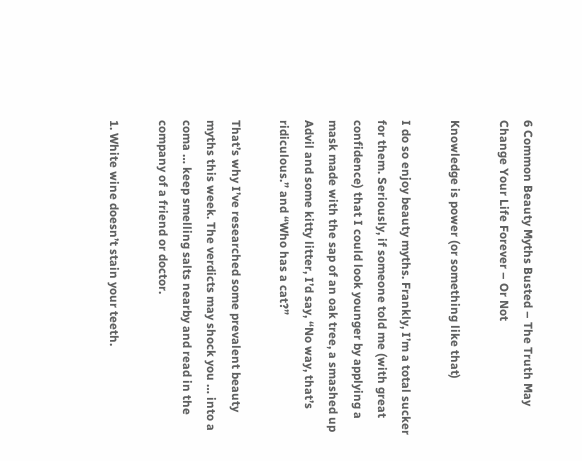6 Common Beauty Myths Busted – The Truth May Change Your Life Forever – Or Not

Knowledge is power (or something like that)

I do so enjoy beauty myths. Frankly, I’m a total sucker for them. Seriously, if someone told me (with great confidence) that I could look younger by applying a mask made with the sap of an oak tree, a smashed up Advil and some kitty litter, I’d say, “No way, that’s ridiculous.” and “Who has a cat?”

That’s why I’ve researched some prevalent beauty myths this week. The verdicts may shock you … into a coma … keep smelling salts nearby and read in the company of a friend or doctor.

1. White wine doesn’t stain your teeth.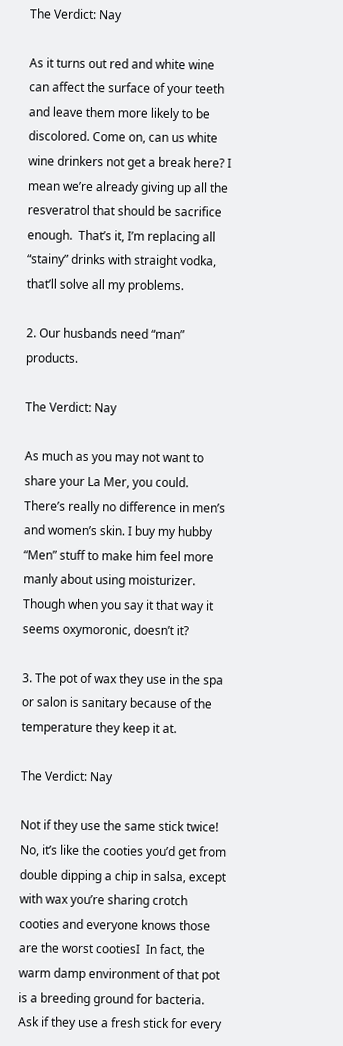The Verdict: Nay

As it turns out red and white wine can affect the surface of your teeth and leave them more likely to be discolored. Come on, can us white wine drinkers not get a break here? I mean we’re already giving up all the resveratrol that should be sacrifice enough.  That’s it, I’m replacing all “stainy” drinks with straight vodka, that’ll solve all my problems.

2. Our husbands need “man” products.

The Verdict: Nay

As much as you may not want to share your La Mer, you could. There’s really no difference in men’s and women’s skin. I buy my hubby “Men” stuff to make him feel more manly about using moisturizer. Though when you say it that way it seems oxymoronic, doesn’t it?

3. The pot of wax they use in the spa or salon is sanitary because of the temperature they keep it at.

The Verdict: Nay

Not if they use the same stick twice! No, it’s like the cooties you’d get from double dipping a chip in salsa, except with wax you’re sharing crotch cooties and everyone knows those are the worst cootiesI  In fact, the warm damp environment of that pot is a breeding ground for bacteria. Ask if they use a fresh stick for every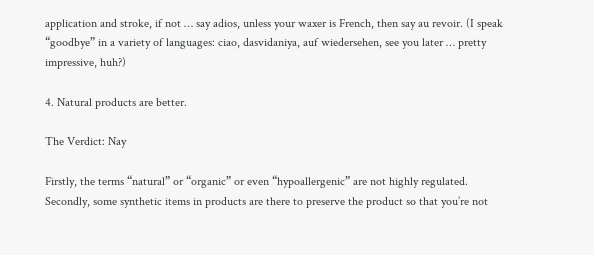application and stroke, if not … say adios, unless your waxer is French, then say au revoir. (I speak “goodbye” in a variety of languages: ciao, dasvidaniya, auf wiedersehen, see you later … pretty impressive, huh?)

4. Natural products are better.

The Verdict: Nay

Firstly, the terms “natural” or “organic” or even “hypoallergenic” are not highly regulated. Secondly, some synthetic items in products are there to preserve the product so that you’re not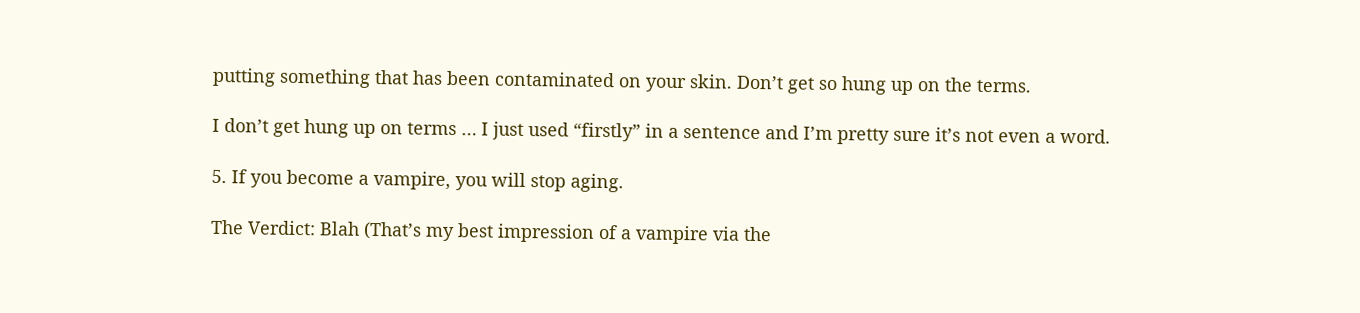putting something that has been contaminated on your skin. Don’t get so hung up on the terms.

I don’t get hung up on terms … I just used “firstly” in a sentence and I’m pretty sure it’s not even a word.

5. If you become a vampire, you will stop aging.

The Verdict: Blah (That’s my best impression of a vampire via the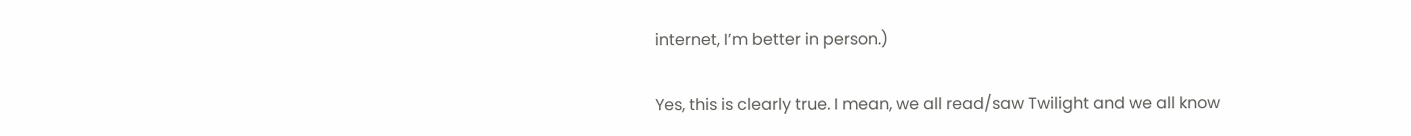internet, I’m better in person.)

Yes, this is clearly true. I mean, we all read/saw Twilight and we all know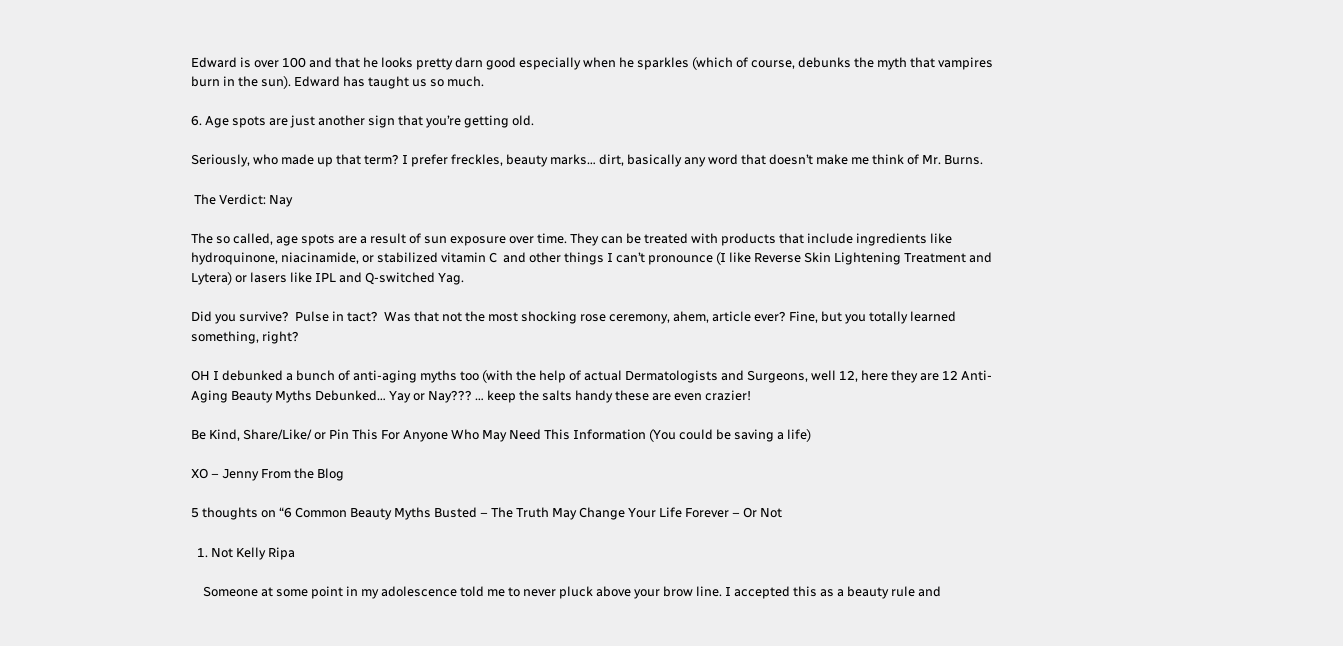Edward is over 100 and that he looks pretty darn good especially when he sparkles (which of course, debunks the myth that vampires burn in the sun). Edward has taught us so much.

6. Age spots are just another sign that you’re getting old.

Seriously, who made up that term? I prefer freckles, beauty marks… dirt, basically any word that doesn’t make me think of Mr. Burns.

 The Verdict: Nay

The so called, age spots are a result of sun exposure over time. They can be treated with products that include ingredients like hydroquinone, niacinamide, or stabilized vitamin C  and other things I can’t pronounce (I like Reverse Skin Lightening Treatment and Lytera) or lasers like IPL and Q-switched Yag.

Did you survive?  Pulse in tact?  Was that not the most shocking rose ceremony, ahem, article ever? Fine, but you totally learned something, right?

OH I debunked a bunch of anti-aging myths too (with the help of actual Dermatologists and Surgeons, well 12, here they are 12 Anti-Aging Beauty Myths Debunked… Yay or Nay??? … keep the salts handy these are even crazier!

Be Kind, Share/Like/ or Pin This For Anyone Who May Need This Information (You could be saving a life)

XO – Jenny From the Blog

5 thoughts on “6 Common Beauty Myths Busted – The Truth May Change Your Life Forever – Or Not

  1. Not Kelly Ripa

    Someone at some point in my adolescence told me to never pluck above your brow line. I accepted this as a beauty rule and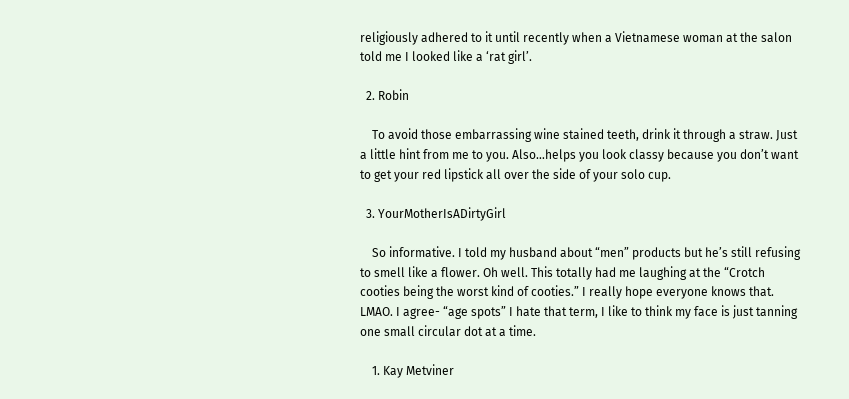religiously adhered to it until recently when a Vietnamese woman at the salon told me I looked like a ‘rat girl’.

  2. Robin

    To avoid those embarrassing wine stained teeth, drink it through a straw. Just a little hint from me to you. Also…helps you look classy because you don’t want to get your red lipstick all over the side of your solo cup.

  3. YourMotherIsADirtyGirl

    So informative. I told my husband about “men” products but he’s still refusing to smell like a flower. Oh well. This totally had me laughing at the “Crotch cooties being the worst kind of cooties.” I really hope everyone knows that. LMAO. I agree- “age spots” I hate that term, I like to think my face is just tanning one small circular dot at a time.

    1. Kay Metviner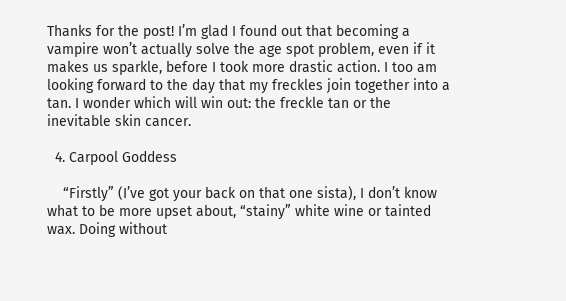Thanks for the post! I’m glad I found out that becoming a vampire won’t actually solve the age spot problem, even if it makes us sparkle, before I took more drastic action. I too am looking forward to the day that my freckles join together into a tan. I wonder which will win out: the freckle tan or the inevitable skin cancer.

  4. Carpool Goddess

    “Firstly” (I’ve got your back on that one sista), I don’t know what to be more upset about, “stainy” white wine or tainted wax. Doing without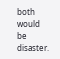both would be disaster.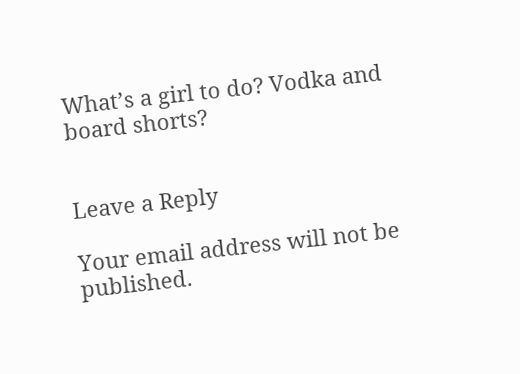What’s a girl to do? Vodka and board shorts?


Leave a Reply

Your email address will not be published.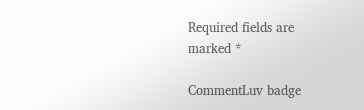Required fields are marked *

CommentLuv badge